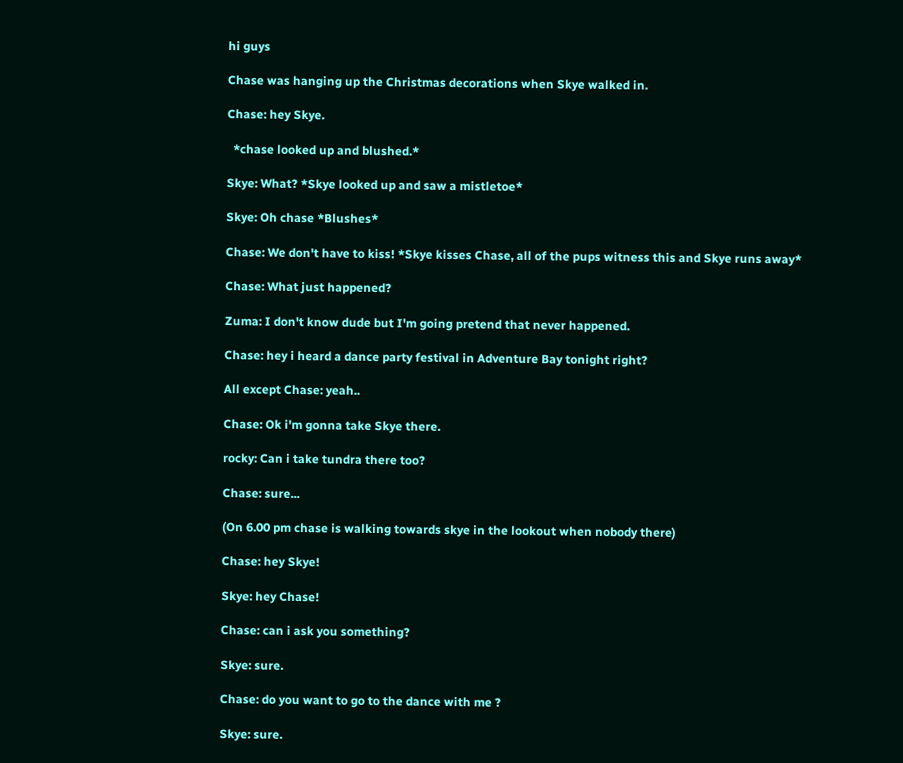hi guys

Chase was hanging up the Christmas decorations when Skye walked in.

Chase: hey Skye.

  *chase looked up and blushed.*

Skye: What? *Skye looked up and saw a mistletoe*

Skye: Oh chase *Blushes*

Chase: We don't have to kiss! *Skye kisses Chase, all of the pups witness this and Skye runs away*

Chase: What just happened?

Zuma: I don't know dude but I'm going pretend that never happened.

Chase: hey i heard a dance party festival in Adventure Bay tonight right?

All except Chase: yeah..

Chase: Ok i'm gonna take Skye there.

rocky: Can i take tundra there too?

Chase: sure...

(On 6.00 pm chase is walking towards skye in the lookout when nobody there)

Chase: hey Skye!

Skye: hey Chase!

Chase: can i ask you something?

Skye: sure.

Chase: do you want to go to the dance with me ?

Skye: sure.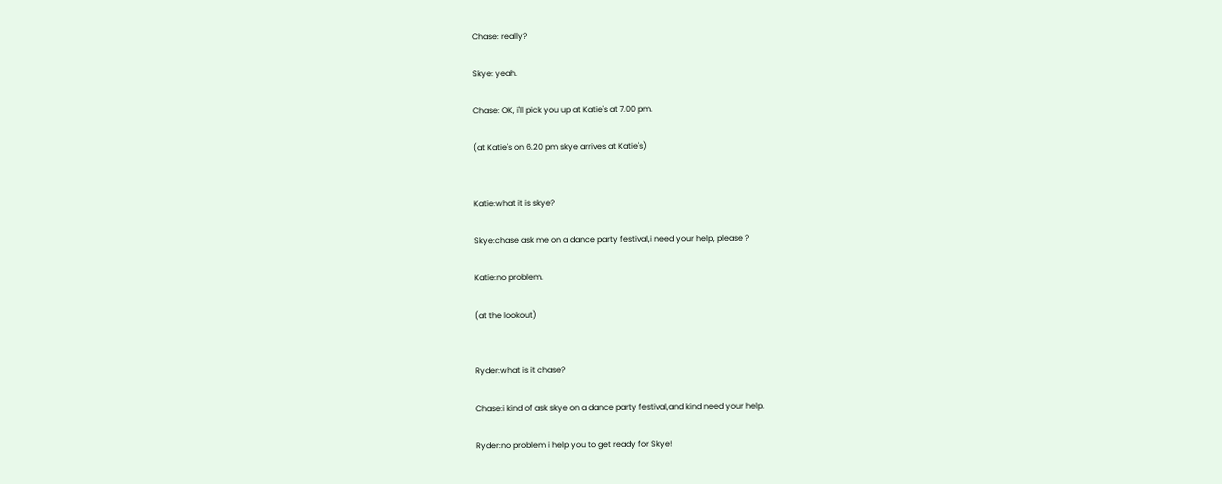Chase: really?

Skye: yeah.

Chase: OK, i'll pick you up at Katie's at 7.00 pm.

(at Katie's on 6.20 pm skye arrives at Katie's)


Katie:what it is skye?

Skye:chase ask me on a dance party festival,i need your help, please ?

Katie:no problem.

(at the lookout)


Ryder:what is it chase?

Chase:i kind of ask skye on a dance party festival,and kind need your help.

Ryder:no problem i help you to get ready for Skye!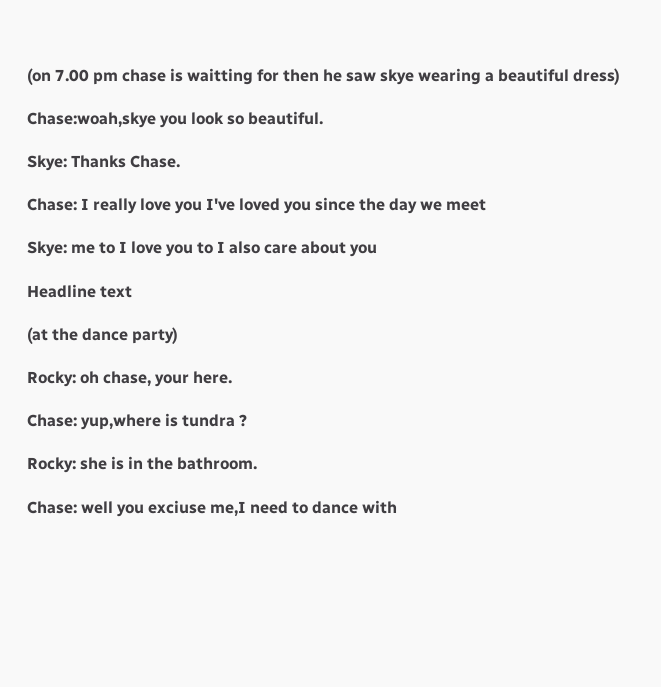(on 7.00 pm chase is waitting for then he saw skye wearing a beautiful dress)

Chase:woah,skye you look so beautiful.

Skye: Thanks Chase.

Chase: I really love you I've loved you since the day we meet

Skye: me to I love you to I also care about you

Headline text

(at the dance party)

Rocky: oh chase, your here.

Chase: yup,where is tundra ?

Rocky: she is in the bathroom.

Chase: well you exciuse me,I need to dance with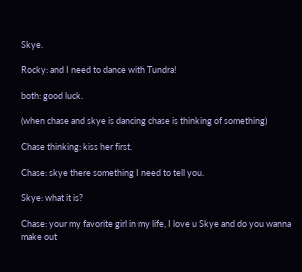Skye.

Rocky: and I need to dance with Tundra!

both: good luck.

(when chase and skye is dancing chase is thinking of something)

Chase thinking: kiss her first.

Chase: skye there something I need to tell you.

Skye: what it is?

Chase: your my favorite girl in my life, I love u Skye and do you wanna make out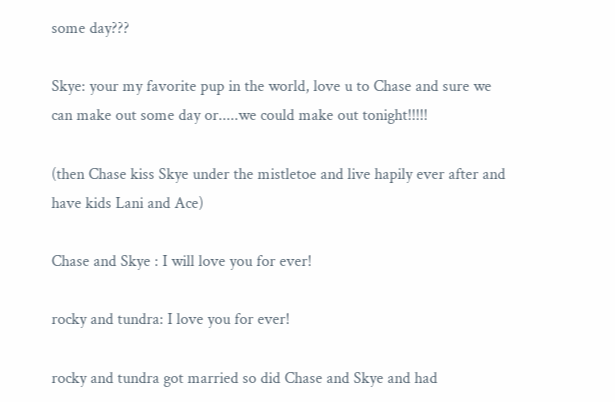some day???

Skye: your my favorite pup in the world, love u to Chase and sure we can make out some day or.....we could make out tonight!!!!!

(then Chase kiss Skye under the mistletoe and live hapily ever after and have kids Lani and Ace)

Chase and Skye : I will love you for ever!

rocky and tundra: I love you for ever!

rocky and tundra got married so did Chase and Skye and had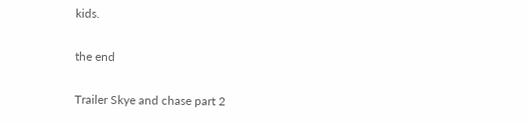kids.

the end

Trailer Skye and chase part 2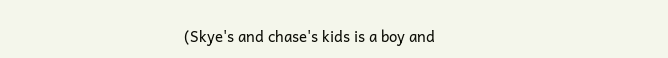(Skye's and chase's kids is a boy and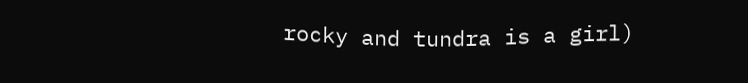rocky and tundra is a girl)